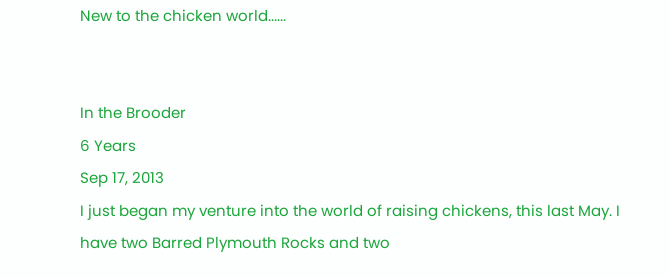New to the chicken world......


In the Brooder
6 Years
Sep 17, 2013
I just began my venture into the world of raising chickens, this last May. I have two Barred Plymouth Rocks and two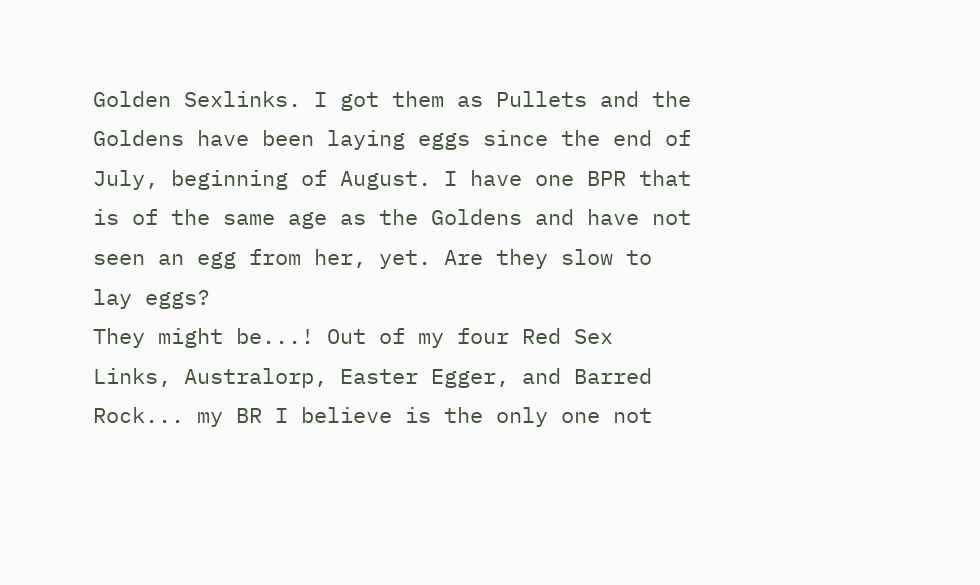Golden Sexlinks. I got them as Pullets and the Goldens have been laying eggs since the end of July, beginning of August. I have one BPR that is of the same age as the Goldens and have not seen an egg from her, yet. Are they slow to lay eggs?
They might be...! Out of my four Red Sex Links, Australorp, Easter Egger, and Barred Rock... my BR I believe is the only one not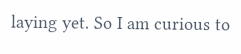laying yet. So I am curious to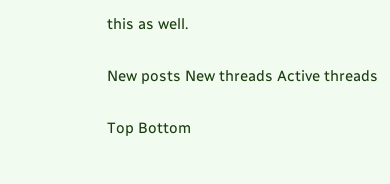this as well.

New posts New threads Active threads

Top Bottom